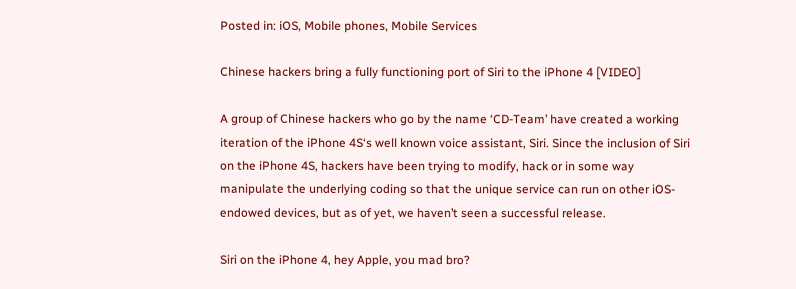Posted in: iOS, Mobile phones, Mobile Services

Chinese hackers bring a fully functioning port of Siri to the iPhone 4 [VIDEO]

A group of Chinese hackers who go by the name ‘CD-Team’ have created a working iteration of the iPhone 4S‘s well known voice assistant, Siri. Since the inclusion of Siri on the iPhone 4S, hackers have been trying to modify, hack or in some way manipulate the underlying coding so that the unique service can run on other iOS-endowed devices, but as of yet, we haven’t seen a successful release.

Siri on the iPhone 4, hey Apple, you mad bro?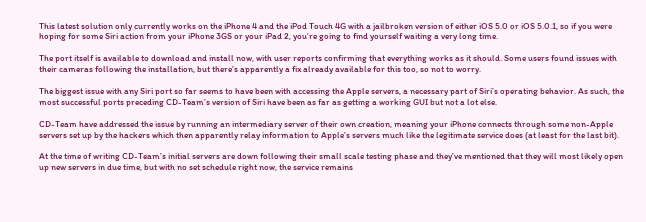This latest solution only currently works on the iPhone 4 and the iPod Touch 4G with a jailbroken version of either iOS 5.0 or iOS 5.0.1, so if you were hoping for some Siri action from your iPhone 3GS or your iPad 2, you’re going to find yourself waiting a very long time.

The port itself is available to download and install now, with user reports confirming that everything works as it should. Some users found issues with their cameras following the installation, but there’s apparently a fix already available for this too, so not to worry.

The biggest issue with any Siri port so far seems to have been with accessing the Apple servers, a necessary part of Siri’s operating behavior. As such, the most successful ports preceding CD-Team’s version of Siri have been as far as getting a working GUI but not a lot else.

CD-Team have addressed the issue by running an intermediary server of their own creation, meaning your iPhone connects through some non-Apple servers set up by the hackers which then apparently relay information to Apple’s servers much like the legitimate service does (at least for the last bit).

At the time of writing CD-Team’s initial servers are down following their small scale testing phase and they’ve mentioned that they will most likely open up new servers in due time, but with no set schedule right now, the service remains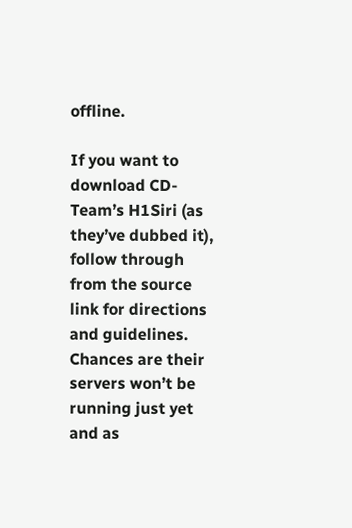offline.

If you want to download CD-Team’s H1Siri (as they’ve dubbed it), follow through from the source link for directions and guidelines. Chances are their servers won’t be running just yet and as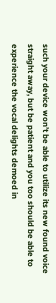such your device won’t be able to utilize its new found voice straight away, but be patient and you too should be able to experience the vocal delights demoed in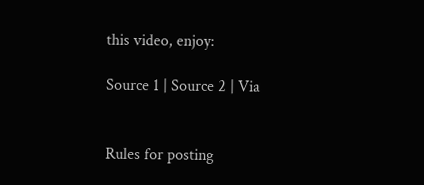this video, enjoy:

Source 1 | Source 2 | Via


Rules for posting